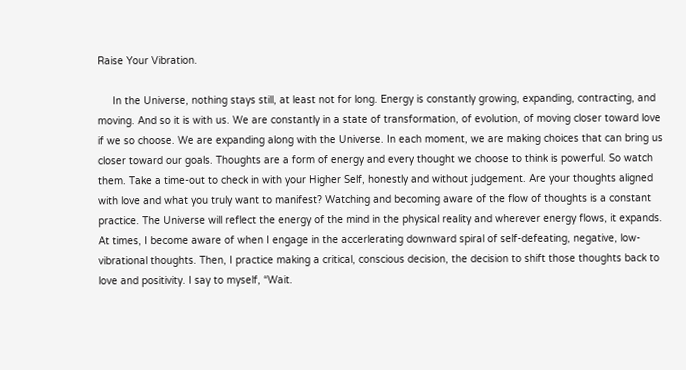Raise Your Vibration.

     In the Universe, nothing stays still, at least not for long. Energy is constantly growing, expanding, contracting, and moving. And so it is with us. We are constantly in a state of transformation, of evolution, of moving closer toward love if we so choose. We are expanding along with the Universe. In each moment, we are making choices that can bring us closer toward our goals. Thoughts are a form of energy and every thought we choose to think is powerful. So watch them. Take a time-out to check in with your Higher Self, honestly and without judgement. Are your thoughts aligned with love and what you truly want to manifest? Watching and becoming aware of the flow of thoughts is a constant practice. The Universe will reflect the energy of the mind in the physical reality and wherever energy flows, it expands. At times, I become aware of when I engage in the accerlerating downward spiral of self-defeating, negative, low-vibrational thoughts. Then, I practice making a critical, conscious decision, the decision to shift those thoughts back to love and positivity. I say to myself, “Wait.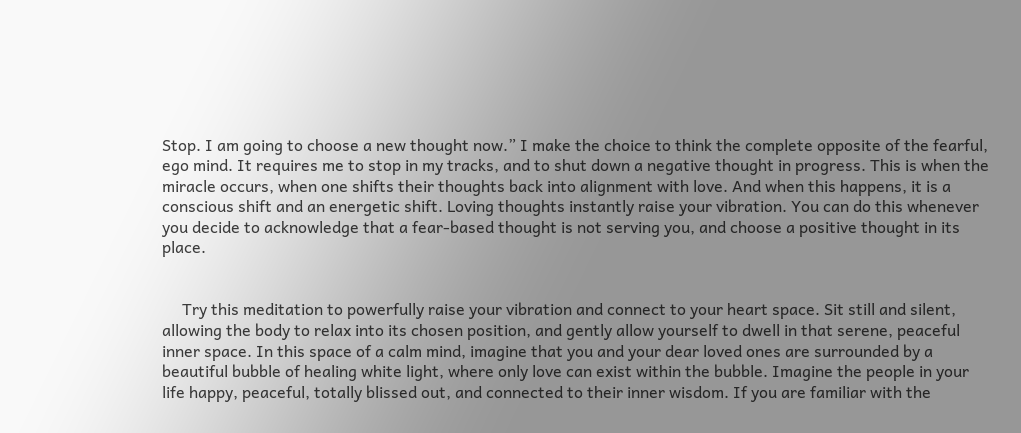Stop. I am going to choose a new thought now.” I make the choice to think the complete opposite of the fearful, ego mind. It requires me to stop in my tracks, and to shut down a negative thought in progress. This is when the miracle occurs, when one shifts their thoughts back into alignment with love. And when this happens, it is a conscious shift and an energetic shift. Loving thoughts instantly raise your vibration. You can do this whenever you decide to acknowledge that a fear-based thought is not serving you, and choose a positive thought in its place.


     Try this meditation to powerfully raise your vibration and connect to your heart space. Sit still and silent, allowing the body to relax into its chosen position, and gently allow yourself to dwell in that serene, peaceful inner space. In this space of a calm mind, imagine that you and your dear loved ones are surrounded by a beautiful bubble of healing white light, where only love can exist within the bubble. Imagine the people in your life happy, peaceful, totally blissed out, and connected to their inner wisdom. If you are familiar with the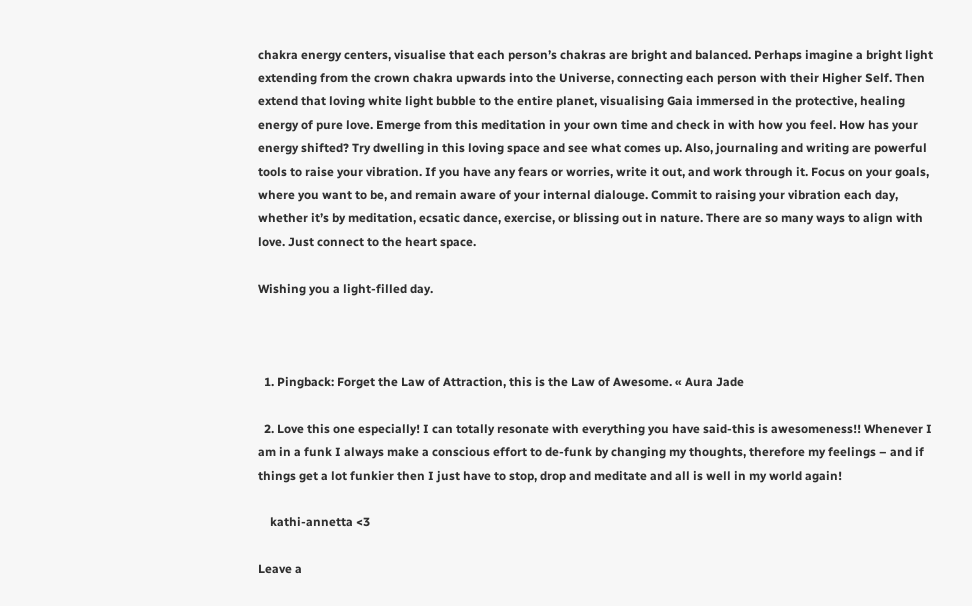chakra energy centers, visualise that each person’s chakras are bright and balanced. Perhaps imagine a bright light extending from the crown chakra upwards into the Universe, connecting each person with their Higher Self. Then extend that loving white light bubble to the entire planet, visualising Gaia immersed in the protective, healing energy of pure love. Emerge from this meditation in your own time and check in with how you feel. How has your energy shifted? Try dwelling in this loving space and see what comes up. Also, journaling and writing are powerful tools to raise your vibration. If you have any fears or worries, write it out, and work through it. Focus on your goals, where you want to be, and remain aware of your internal dialouge. Commit to raising your vibration each day, whether it’s by meditation, ecsatic dance, exercise, or blissing out in nature. There are so many ways to align with love. Just connect to the heart space.

Wishing you a light-filled day.



  1. Pingback: Forget the Law of Attraction, this is the Law of Awesome. « Aura Jade

  2. Love this one especially! I can totally resonate with everything you have said-this is awesomeness!! Whenever I am in a funk I always make a conscious effort to de-funk by changing my thoughts, therefore my feelings – and if things get a lot funkier then I just have to stop, drop and meditate and all is well in my world again!

    kathi-annetta <3

Leave a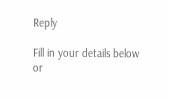Reply

Fill in your details below or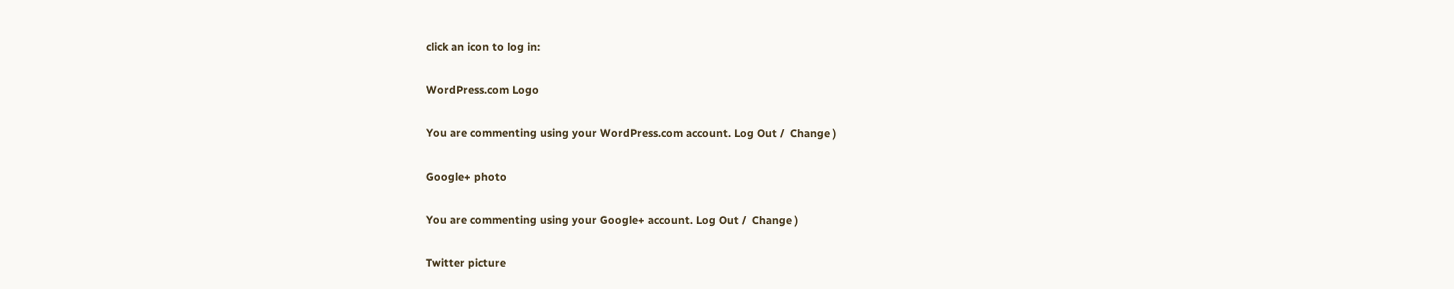click an icon to log in:

WordPress.com Logo

You are commenting using your WordPress.com account. Log Out /  Change )

Google+ photo

You are commenting using your Google+ account. Log Out /  Change )

Twitter picture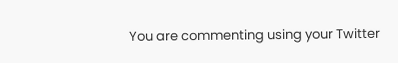You are commenting using your Twitter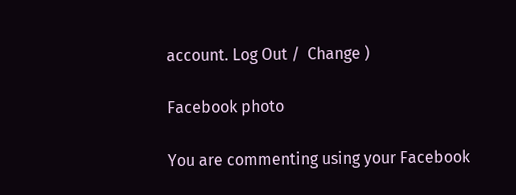account. Log Out /  Change )

Facebook photo

You are commenting using your Facebook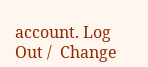account. Log Out /  Change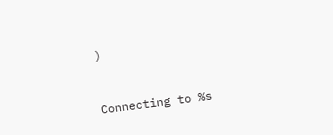)


Connecting to %s